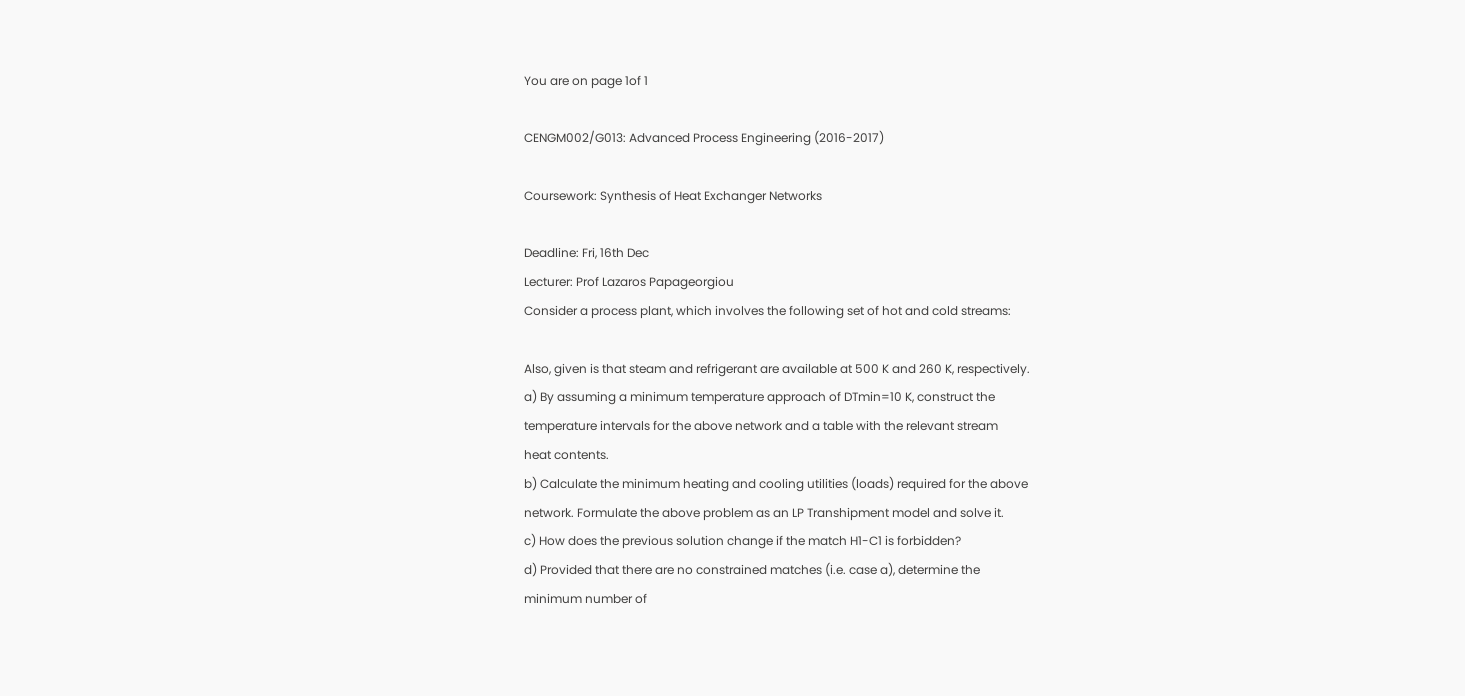You are on page 1of 1

CENGM002/G013: Advanced Process Engineering (2016-2017)

Coursework: Synthesis of Heat Exchanger Networks

Deadline: Fri, 16th Dec
Lecturer: Prof Lazaros Papageorgiou
Consider a process plant, which involves the following set of hot and cold streams:

Also, given is that steam and refrigerant are available at 500 K and 260 K, respectively.
a) By assuming a minimum temperature approach of DTmin=10 K, construct the
temperature intervals for the above network and a table with the relevant stream
heat contents.
b) Calculate the minimum heating and cooling utilities (loads) required for the above
network. Formulate the above problem as an LP Transhipment model and solve it.
c) How does the previous solution change if the match H1-C1 is forbidden?
d) Provided that there are no constrained matches (i.e. case a), determine the
minimum number of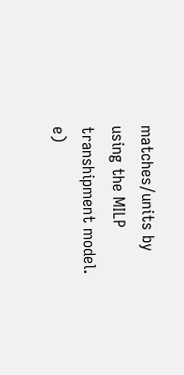matches/units by using the MILP transhipment model.
e)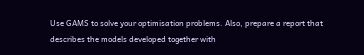Use GAMS to solve your optimisation problems. Also, prepare a report that
describes the models developed together with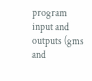program input and outputs (gms and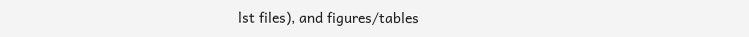lst files), and figures/tables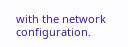with the network configuration.